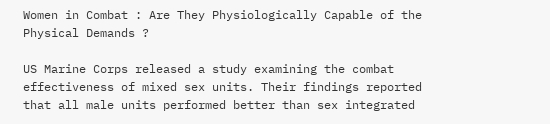Women in Combat : Are They Physiologically Capable of the Physical Demands ?

US Marine Corps released a study examining the combat effectiveness of mixed sex units. Their findings reported that all male units performed better than sex integrated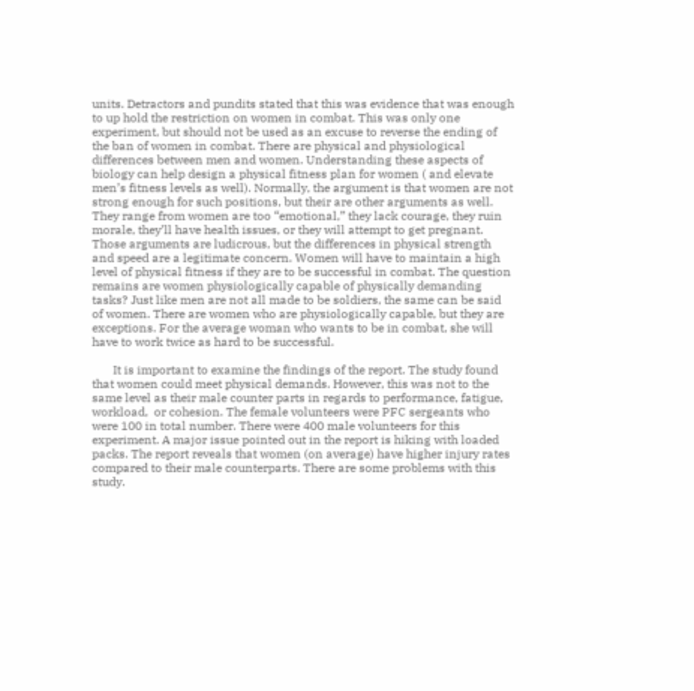units. Detractors and pundits stated that this was evidence that was enough to up hold the restriction on women in combat. This was only one experiment, but should not be used as an excuse to reverse the ending of the ban of women in combat. There are physical and physiological differences between men and women. Understanding these aspects of biology can help design a physical fitness plan for women ( and elevate men’s fitness levels as well). Normally, the argument is that women are not strong enough for such positions, but their are other arguments as well. They range from women are too “emotional,” they lack courage, they ruin morale, they’ll have health issues, or they will attempt to get pregnant. Those arguments are ludicrous, but the differences in physical strength and speed are a legitimate concern. Women will have to maintain a high level of physical fitness if they are to be successful in combat. The question remains are women physiologically capable of physically demanding  tasks? Just like men are not all made to be soldiers, the same can be said of women. There are women who are physiologically capable, but they are exceptions. For the average woman who wants to be in combat, she will have to work twice as hard to be successful.

       It is important to examine the findings of the report. The study found that women could meet physical demands. However, this was not to the same level as their male counter parts in regards to performance, fatigue, workload,  or cohesion. The female volunteers were PFC sergeants who were 100 in total number. There were 400 male volunteers for this experiment. A major issue pointed out in the report is hiking with loaded packs. The report reveals that women (on average) have higher injury rates compared to their male counterparts. There are some problems with this study.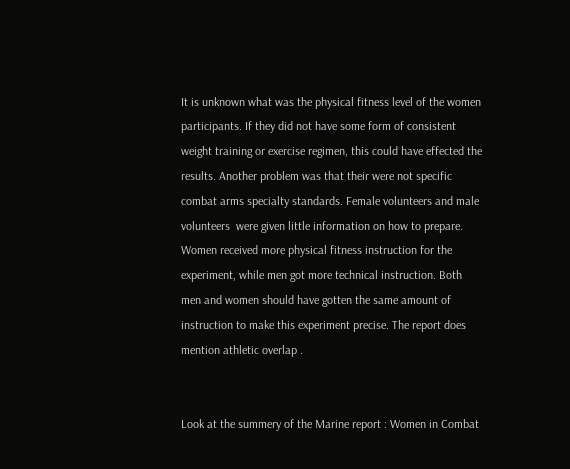It is unknown what was the physical fitness level of the women participants. If they did not have some form of consistent weight training or exercise regimen, this could have effected the results. Another problem was that their were not specific combat arms specialty standards. Female volunteers and male volunteers  were given little information on how to prepare. Women received more physical fitness instruction for the experiment, while men got more technical instruction. Both men and women should have gotten the same amount of instruction to make this experiment precise. The report does  mention athletic overlap .


Look at the summery of the Marine report : Women in Combat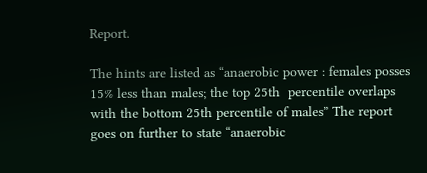Report.

The hints are listed as “anaerobic power : females posses 15% less than males; the top 25th  percentile overlaps with the bottom 25th percentile of males” The report goes on further to state “anaerobic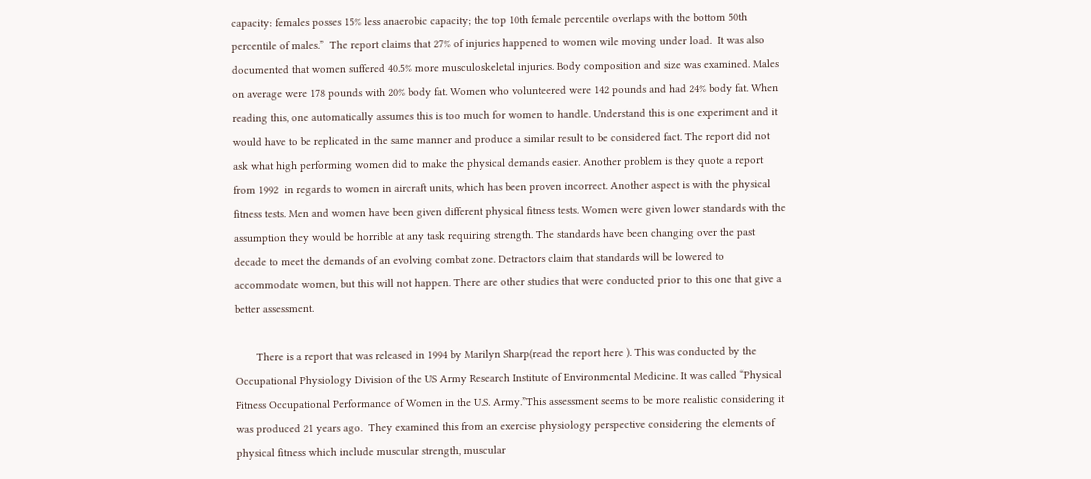capacity: females posses 15% less anaerobic capacity; the top 10th female percentile overlaps with the bottom 50th percentile of males.”  The report claims that 27% of injuries happened to women wile moving under load.  It was also documented that women suffered 40.5% more musculoskeletal injuries. Body composition and size was examined. Males on average were 178 pounds with 20% body fat. Women who volunteered were 142 pounds and had 24% body fat. When reading this, one automatically assumes this is too much for women to handle. Understand this is one experiment and it would have to be replicated in the same manner and produce a similar result to be considered fact. The report did not ask what high performing women did to make the physical demands easier. Another problem is they quote a report from 1992  in regards to women in aircraft units, which has been proven incorrect. Another aspect is with the physical fitness tests. Men and women have been given different physical fitness tests. Women were given lower standards with the assumption they would be horrible at any task requiring strength. The standards have been changing over the past decade to meet the demands of an evolving combat zone. Detractors claim that standards will be lowered to accommodate women, but this will not happen. There are other studies that were conducted prior to this one that give a better assessment.

       There is a report that was released in 1994 by Marilyn Sharp(read the report here ). This was conducted by the Occupational Physiology Division of the US Army Research Institute of Environmental Medicine. It was called “Physical Fitness Occupational Performance of Women in the U.S. Army.”This assessment seems to be more realistic considering it was produced 21 years ago.  They examined this from an exercise physiology perspective considering the elements of physical fitness which include muscular strength, muscular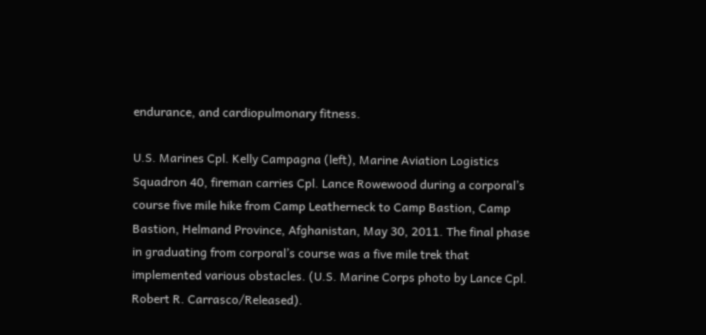endurance, and cardiopulmonary fitness.

U.S. Marines Cpl. Kelly Campagna (left), Marine Aviation Logistics Squadron 40, fireman carries Cpl. Lance Rowewood during a corporal’s course five mile hike from Camp Leatherneck to Camp Bastion, Camp Bastion, Helmand Province, Afghanistan, May 30, 2011. The final phase in graduating from corporal’s course was a five mile trek that implemented various obstacles. (U.S. Marine Corps photo by Lance Cpl. Robert R. Carrasco/Released).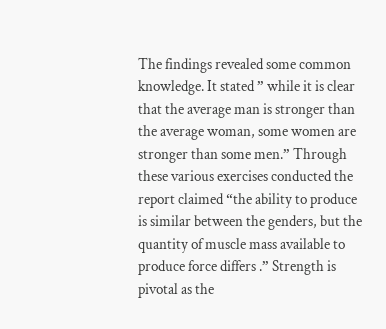The findings revealed some common knowledge. It stated ” while it is clear that the average man is stronger than the average woman, some women are stronger than some men.” Through these various exercises conducted the report claimed “the ability to produce is similar between the genders, but the quantity of muscle mass available to produce force differs .” Strength is pivotal as the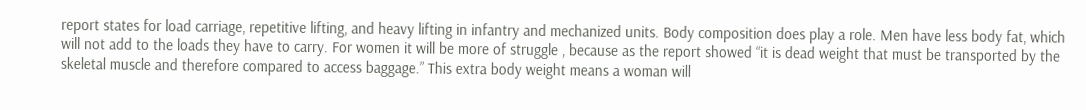report states for load carriage, repetitive lifting, and heavy lifting in infantry and mechanized units. Body composition does play a role. Men have less body fat, which will not add to the loads they have to carry. For women it will be more of struggle , because as the report showed “it is dead weight that must be transported by the skeletal muscle and therefore compared to access baggage.” This extra body weight means a woman will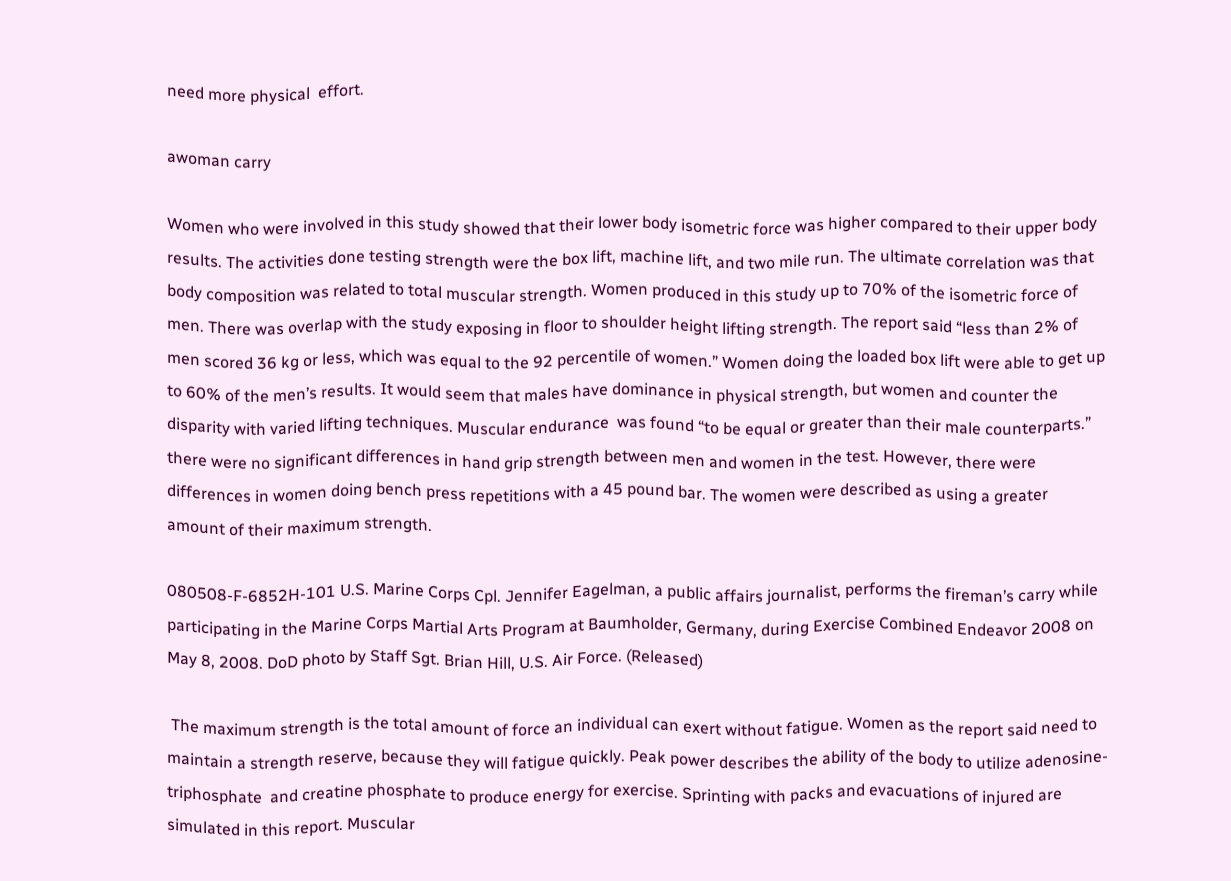need more physical  effort.

awoman carry

Women who were involved in this study showed that their lower body isometric force was higher compared to their upper body results. The activities done testing strength were the box lift, machine lift, and two mile run. The ultimate correlation was that body composition was related to total muscular strength. Women produced in this study up to 70% of the isometric force of men. There was overlap with the study exposing in floor to shoulder height lifting strength. The report said “less than 2% of men scored 36 kg or less, which was equal to the 92 percentile of women.” Women doing the loaded box lift were able to get up to 60% of the men’s results. It would seem that males have dominance in physical strength, but women and counter the disparity with varied lifting techniques. Muscular endurance  was found “to be equal or greater than their male counterparts.”  there were no significant differences in hand grip strength between men and women in the test. However, there were  differences in women doing bench press repetitions with a 45 pound bar. The women were described as using a greater amount of their maximum strength.

080508-F-6852H-101 U.S. Marine Corps Cpl. Jennifer Eagelman, a public affairs journalist, performs the fireman’s carry while participating in the Marine Corps Martial Arts Program at Baumholder, Germany, during Exercise Combined Endeavor 2008 on May 8, 2008. DoD photo by Staff Sgt. Brian Hill, U.S. Air Force. (Released)

 The maximum strength is the total amount of force an individual can exert without fatigue. Women as the report said need to maintain a strength reserve, because they will fatigue quickly. Peak power describes the ability of the body to utilize adenosine-triphosphate  and creatine phosphate to produce energy for exercise. Sprinting with packs and evacuations of injured are simulated in this report. Muscular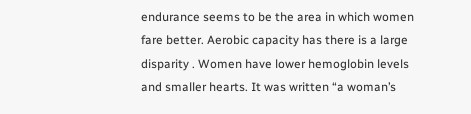endurance seems to be the area in which women fare better. Aerobic capacity has there is a large disparity . Women have lower hemoglobin levels and smaller hearts. It was written “a woman’s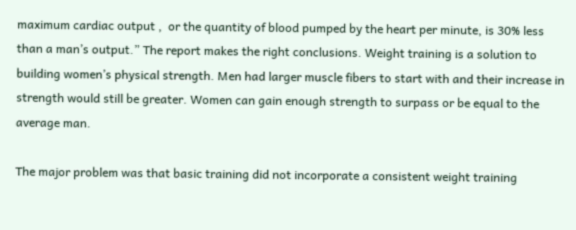maximum cardiac output ,  or the quantity of blood pumped by the heart per minute, is 30% less than a man’s output.” The report makes the right conclusions. Weight training is a solution to building women’s physical strength. Men had larger muscle fibers to start with and their increase in strength would still be greater. Women can gain enough strength to surpass or be equal to the average man.

The major problem was that basic training did not incorporate a consistent weight training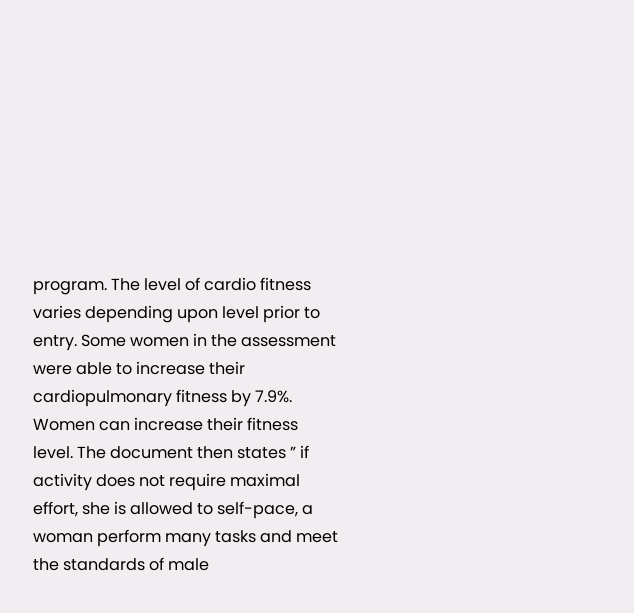program. The level of cardio fitness varies depending upon level prior to entry. Some women in the assessment were able to increase their cardiopulmonary fitness by 7.9%. Women can increase their fitness level. The document then states ” if activity does not require maximal effort, she is allowed to self-pace, a woman perform many tasks and meet the standards of male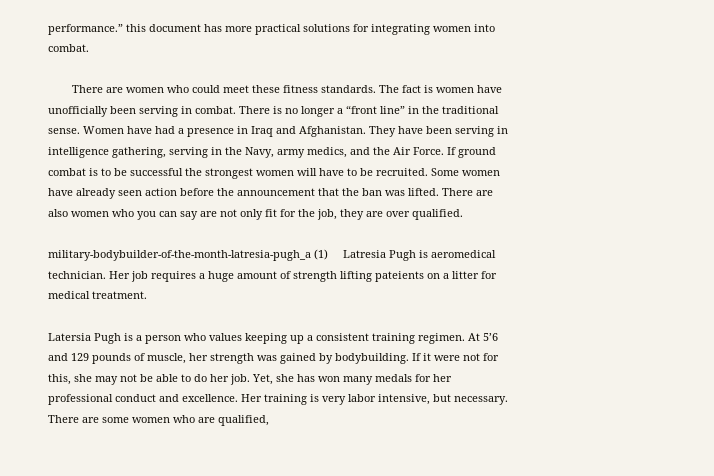performance.” this document has more practical solutions for integrating women into combat.

        There are women who could meet these fitness standards. The fact is women have unofficially been serving in combat. There is no longer a “front line” in the traditional sense. Women have had a presence in Iraq and Afghanistan. They have been serving in intelligence gathering, serving in the Navy, army medics, and the Air Force. If ground combat is to be successful the strongest women will have to be recruited. Some women have already seen action before the announcement that the ban was lifted. There are also women who you can say are not only fit for the job, they are over qualified.

military-bodybuilder-of-the-month-latresia-pugh_a (1)     Latresia Pugh is aeromedical technician. Her job requires a huge amount of strength lifting pateients on a litter for medical treatment.

Latersia Pugh is a person who values keeping up a consistent training regimen. At 5’6 and 129 pounds of muscle, her strength was gained by bodybuilding. If it were not for this, she may not be able to do her job. Yet, she has won many medals for her professional conduct and excellence. Her training is very labor intensive, but necessary. There are some women who are qualified,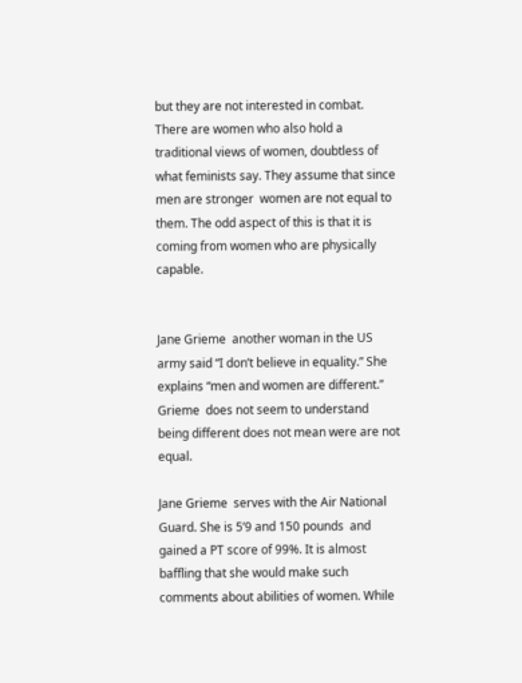but they are not interested in combat. There are women who also hold a traditional views of women, doubtless of what feminists say. They assume that since men are stronger  women are not equal to them. The odd aspect of this is that it is coming from women who are physically capable.


Jane Grieme  another woman in the US army said “I don’t believe in equality.” She explains “men and women are different.” Grieme  does not seem to understand being different does not mean were are not equal.

Jane Grieme  serves with the Air National Guard. She is 5’9 and 150 pounds  and gained a PT score of 99%. It is almost baffling that she would make such comments about abilities of women. While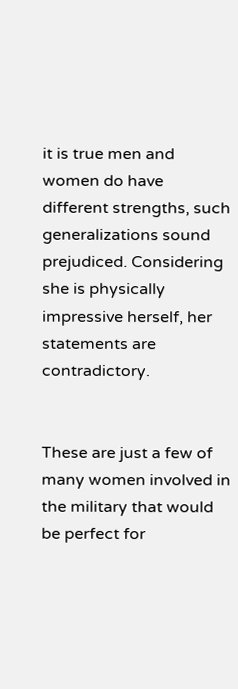it is true men and women do have different strengths, such generalizations sound  prejudiced. Considering she is physically impressive herself, her statements are contradictory.


These are just a few of many women involved in the military that would be perfect for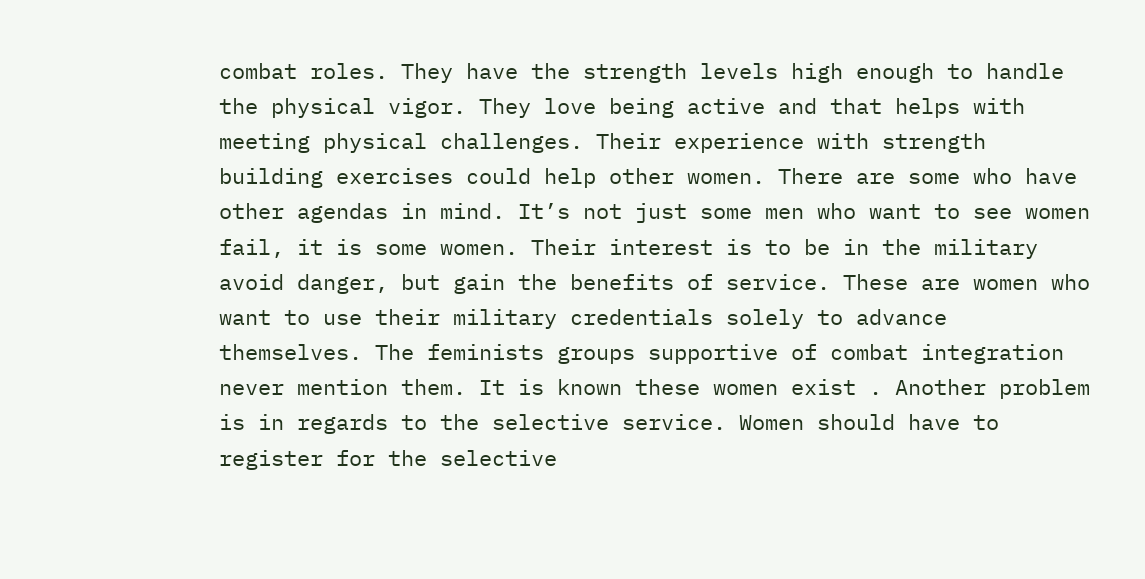combat roles. They have the strength levels high enough to handle the physical vigor. They love being active and that helps with meeting physical challenges. Their experience with strength building exercises could help other women. There are some who have other agendas in mind. It’s not just some men who want to see women fail, it is some women. Their interest is to be in the military avoid danger, but gain the benefits of service. These are women who want to use their military credentials solely to advance themselves. The feminists groups supportive of combat integration never mention them. It is known these women exist . Another problem is in regards to the selective service. Women should have to register for the selective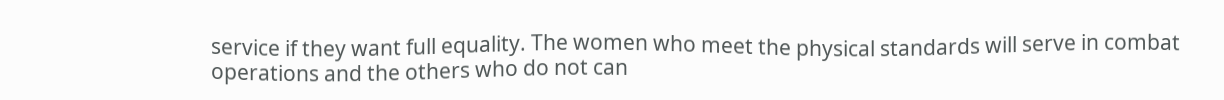service if they want full equality. The women who meet the physical standards will serve in combat operations and the others who do not can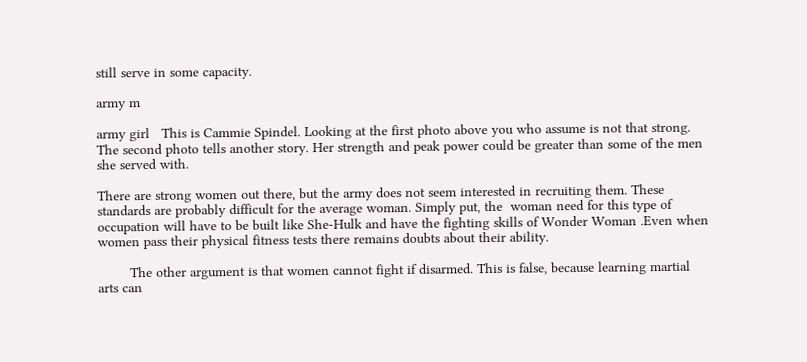still serve in some capacity.

army m

army girl   This is Cammie Spindel. Looking at the first photo above you who assume is not that strong. The second photo tells another story. Her strength and peak power could be greater than some of the men she served with.

There are strong women out there, but the army does not seem interested in recruiting them. These standards are probably difficult for the average woman. Simply put, the  woman need for this type of occupation will have to be built like She-Hulk and have the fighting skills of Wonder Woman .Even when women pass their physical fitness tests there remains doubts about their ability.

        The other argument is that women cannot fight if disarmed. This is false, because learning martial arts can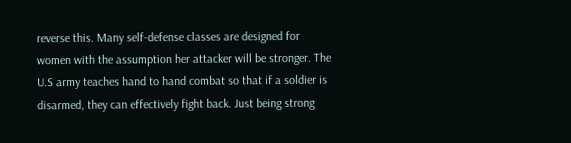reverse this. Many self-defense classes are designed for women with the assumption her attacker will be stronger. The U.S army teaches hand to hand combat so that if a soldier is disarmed, they can effectively fight back. Just being strong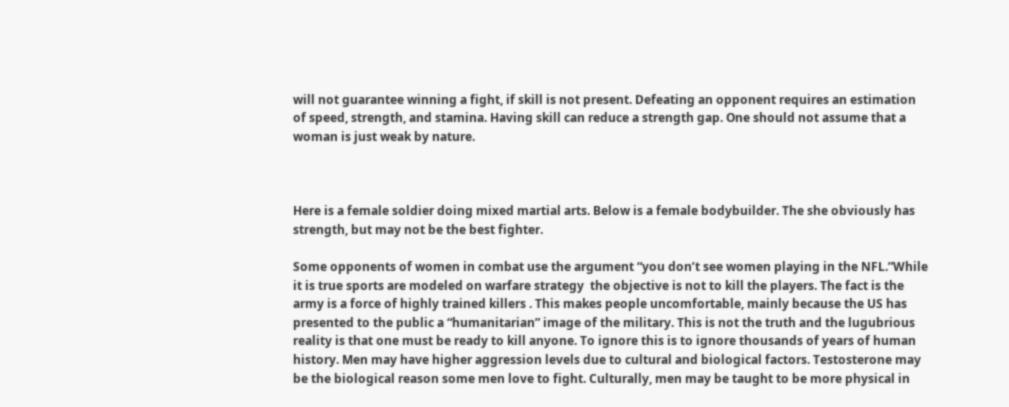will not guarantee winning a fight, if skill is not present. Defeating an opponent requires an estimation of speed, strength, and stamina. Having skill can reduce a strength gap. One should not assume that a woman is just weak by nature.



Here is a female soldier doing mixed martial arts. Below is a female bodybuilder. The she obviously has strength, but may not be the best fighter.

Some opponents of women in combat use the argument “you don’t see women playing in the NFL.”While it is true sports are modeled on warfare strategy  the objective is not to kill the players. The fact is the army is a force of highly trained killers . This makes people uncomfortable, mainly because the US has presented to the public a “humanitarian” image of the military. This is not the truth and the lugubrious reality is that one must be ready to kill anyone. To ignore this is to ignore thousands of years of human history. Men may have higher aggression levels due to cultural and biological factors. Testosterone may be the biological reason some men love to fight. Culturally, men may be taught to be more physical in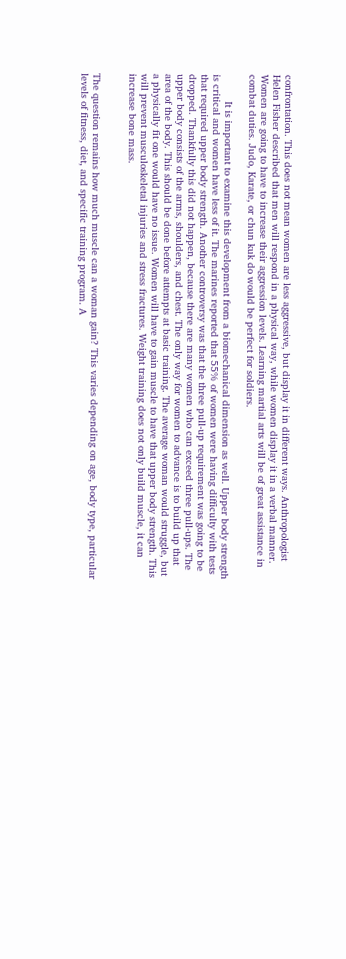confrontation. This does not mean women are less aggressive, but display it in different ways. Anthropologist Helen Fisher described that men will respond in a physical way, while women display it in a verbal manner.  Women are going to have to increase their aggression levels. Learning martial arts will be of great assistance in combat duties. Judo, Karate, or chun kuk do would be perfect for soldiers.

         It is important to examine this development from a biomechanical dimension as well. Upper body strength is critical and women have less of it. The marines reported that 55% of women were having difficulty with tests that required upper body strength. Another controversy was that the three pull-up requirement was going to be dropped. Thankfully this did not happen, because there are many women who can exceed three pull-ups. The upper body consists of the arms, shoulders, and chest. The only way for women to advance is to build up that area of the body. This should be done before attempts at basic training. The average woman would struggle, but a physically fit one would have no issue. Women will have to gain muscle to have that upper body strength. This will prevent musculoskeletal injuries and stress fractures. Weight training does not only build muscle, it can increase bone mass.


The question remains how much muscle can a woman gain? This varies depending on age, body type, particular levels of fitness, diet, and specific training program. A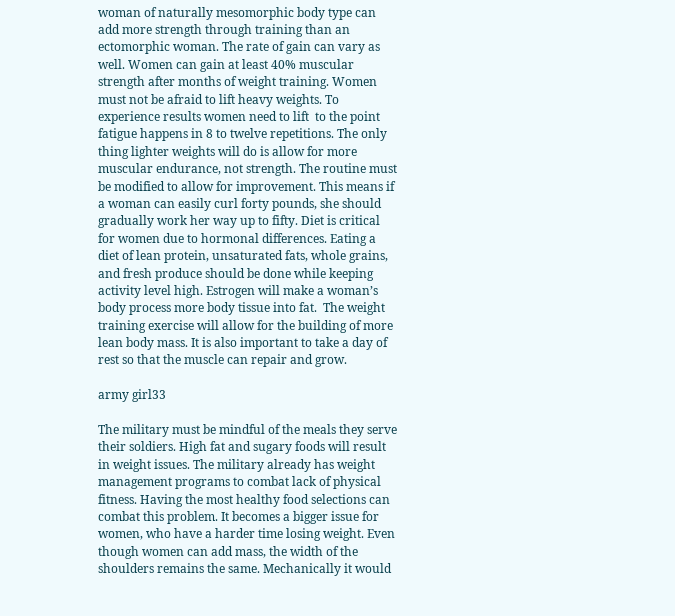woman of naturally mesomorphic body type can add more strength through training than an ectomorphic woman. The rate of gain can vary as well. Women can gain at least 40% muscular strength after months of weight training. Women must not be afraid to lift heavy weights. To experience results women need to lift  to the point fatigue happens in 8 to twelve repetitions. The only thing lighter weights will do is allow for more muscular endurance, not strength. The routine must be modified to allow for improvement. This means if a woman can easily curl forty pounds, she should gradually work her way up to fifty. Diet is critical for women due to hormonal differences. Eating a diet of lean protein, unsaturated fats, whole grains, and fresh produce should be done while keeping activity level high. Estrogen will make a woman’s body process more body tissue into fat.  The weight training exercise will allow for the building of more lean body mass. It is also important to take a day of rest so that the muscle can repair and grow.

army girl33

The military must be mindful of the meals they serve their soldiers. High fat and sugary foods will result in weight issues. The military already has weight management programs to combat lack of physical fitness. Having the most healthy food selections can combat this problem. It becomes a bigger issue for women, who have a harder time losing weight. Even though women can add mass, the width of the shoulders remains the same. Mechanically it would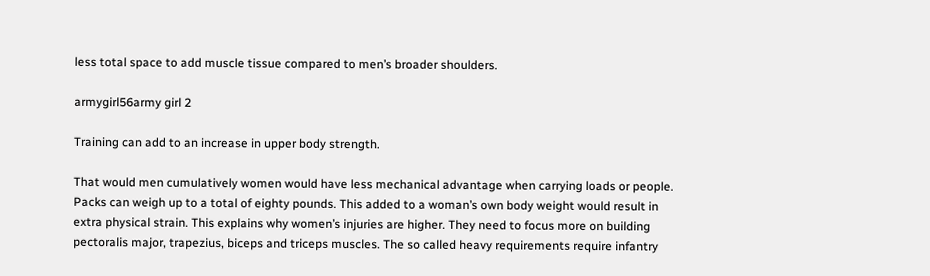less total space to add muscle tissue compared to men’s broader shoulders.

armygirl56army girl 2

Training can add to an increase in upper body strength.

That would men cumulatively women would have less mechanical advantage when carrying loads or people. Packs can weigh up to a total of eighty pounds. This added to a woman’s own body weight would result in extra physical strain. This explains why women’s injuries are higher. They need to focus more on building pectoralis major, trapezius, biceps and triceps muscles. The so called heavy requirements require infantry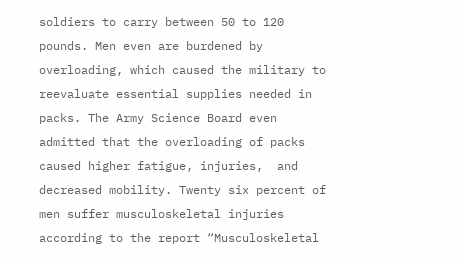soldiers to carry between 50 to 120 pounds. Men even are burdened by overloading, which caused the military to reevaluate essential supplies needed in packs. The Army Science Board even admitted that the overloading of packs caused higher fatigue, injuries,  and decreased mobility. Twenty six percent of men suffer musculoskeletal injuries according to the report “Musculoskeletal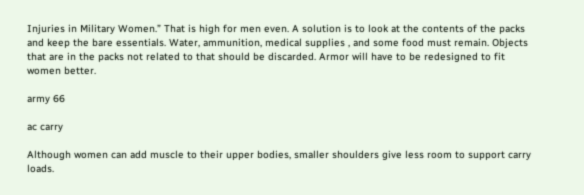Injuries in Military Women.” That is high for men even. A solution is to look at the contents of the packs and keep the bare essentials. Water, ammunition, medical supplies , and some food must remain. Objects that are in the packs not related to that should be discarded. Armor will have to be redesigned to fit women better.

army 66

ac carry

Although women can add muscle to their upper bodies, smaller shoulders give less room to support carry loads.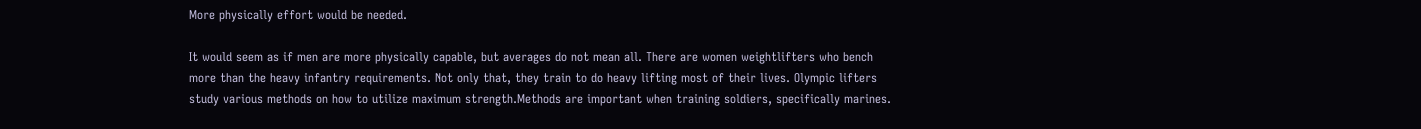More physically effort would be needed.

It would seem as if men are more physically capable, but averages do not mean all. There are women weightlifters who bench more than the heavy infantry requirements. Not only that, they train to do heavy lifting most of their lives. Olympic lifters study various methods on how to utilize maximum strength.Methods are important when training soldiers, specifically marines.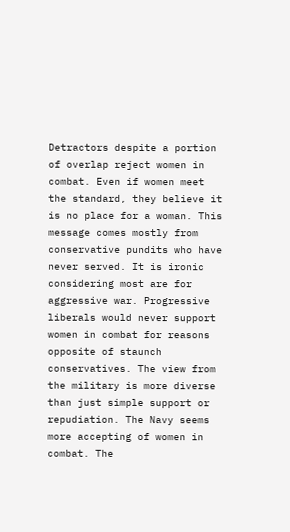Detractors despite a portion of overlap reject women in combat. Even if women meet the standard, they believe it is no place for a woman. This message comes mostly from conservative pundits who have never served. It is ironic considering most are for aggressive war. Progressive liberals would never support women in combat for reasons opposite of staunch conservatives. The view from the military is more diverse than just simple support or repudiation. The Navy seems more accepting of women in combat. The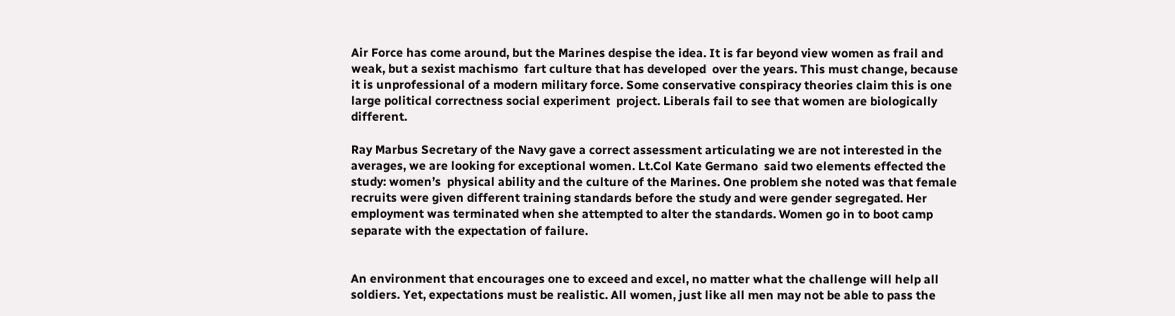Air Force has come around, but the Marines despise the idea. It is far beyond view women as frail and weak, but a sexist machismo  fart culture that has developed  over the years. This must change, because it is unprofessional of a modern military force. Some conservative conspiracy theories claim this is one large political correctness social experiment  project. Liberals fail to see that women are biologically different.

Ray Marbus Secretary of the Navy gave a correct assessment articulating we are not interested in the averages, we are looking for exceptional women. Lt.Col Kate Germano  said two elements effected the study: women’s  physical ability and the culture of the Marines. One problem she noted was that female recruits were given different training standards before the study and were gender segregated. Her employment was terminated when she attempted to alter the standards. Women go in to boot camp separate with the expectation of failure.


An environment that encourages one to exceed and excel, no matter what the challenge will help all soldiers. Yet, expectations must be realistic. All women, just like all men may not be able to pass the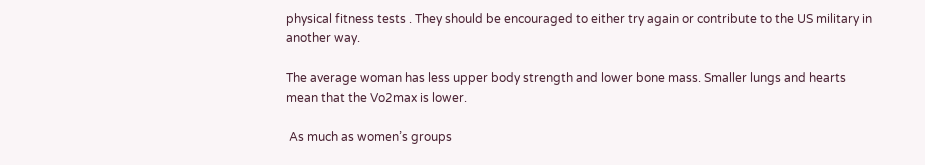physical fitness tests . They should be encouraged to either try again or contribute to the US military in another way.

The average woman has less upper body strength and lower bone mass. Smaller lungs and hearts mean that the Vo2max is lower.

 As much as women’s groups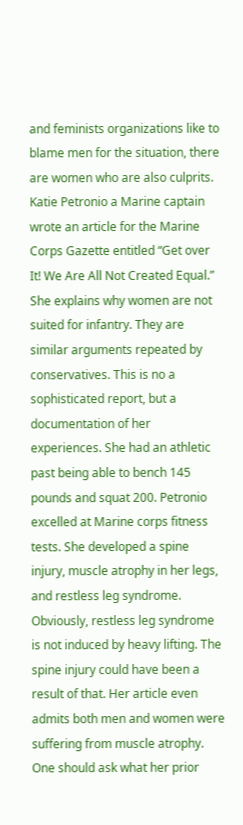and feminists organizations like to blame men for the situation, there are women who are also culprits. Katie Petronio a Marine captain wrote an article for the Marine Corps Gazette entitled “Get over It! We Are All Not Created Equal.” She explains why women are not suited for infantry. They are similar arguments repeated by conservatives. This is no a sophisticated report, but a documentation of her experiences. She had an athletic past being able to bench 145 pounds and squat 200. Petronio excelled at Marine corps fitness tests. She developed a spine injury, muscle atrophy in her legs, and restless leg syndrome. Obviously, restless leg syndrome is not induced by heavy lifting. The spine injury could have been a result of that. Her article even admits both men and women were suffering from muscle atrophy. One should ask what her prior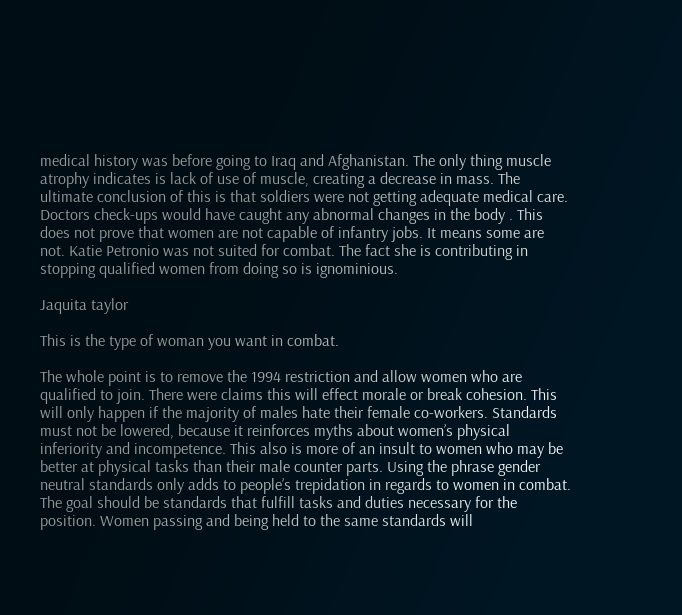medical history was before going to Iraq and Afghanistan. The only thing muscle atrophy indicates is lack of use of muscle, creating a decrease in mass. The ultimate conclusion of this is that soldiers were not getting adequate medical care. Doctors check-ups would have caught any abnormal changes in the body . This does not prove that women are not capable of infantry jobs. It means some are not. Katie Petronio was not suited for combat. The fact she is contributing in stopping qualified women from doing so is ignominious.

Jaquita taylor

This is the type of woman you want in combat.

The whole point is to remove the 1994 restriction and allow women who are qualified to join. There were claims this will effect morale or break cohesion. This will only happen if the majority of males hate their female co-workers. Standards must not be lowered, because it reinforces myths about women’s physical inferiority and incompetence. This also is more of an insult to women who may be better at physical tasks than their male counter parts. Using the phrase gender neutral standards only adds to people’s trepidation in regards to women in combat. The goal should be standards that fulfill tasks and duties necessary for the position. Women passing and being held to the same standards will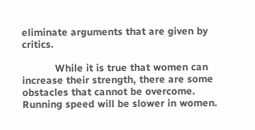eliminate arguments that are given by critics.

           While it is true that women can increase their strength, there are some obstacles that cannot be overcome. Running speed will be slower in women.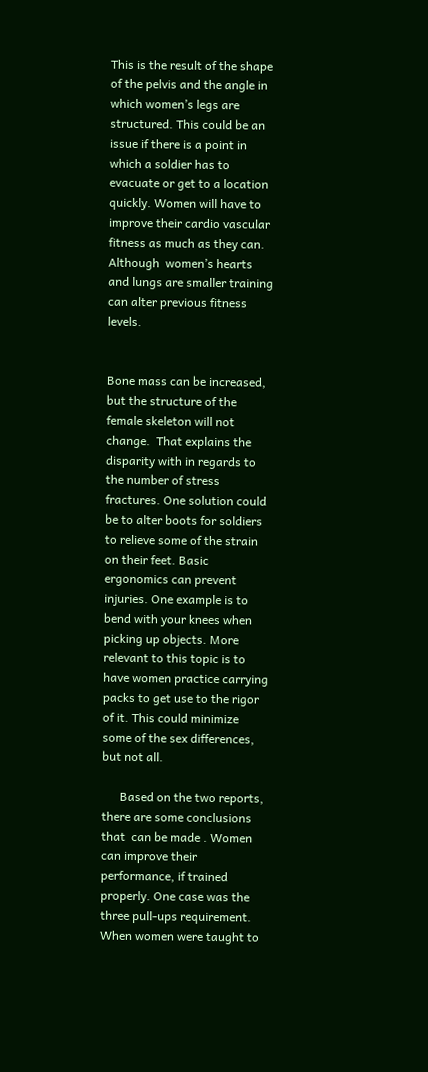This is the result of the shape of the pelvis and the angle in which women’s legs are structured. This could be an issue if there is a point in which a soldier has to evacuate or get to a location quickly. Women will have to improve their cardio vascular fitness as much as they can. Although  women’s hearts and lungs are smaller training can alter previous fitness levels.


Bone mass can be increased, but the structure of the female skeleton will not change.  That explains the disparity with in regards to the number of stress fractures. One solution could be to alter boots for soldiers to relieve some of the strain on their feet. Basic ergonomics can prevent injuries. One example is to bend with your knees when picking up objects. More relevant to this topic is to have women practice carrying packs to get use to the rigor of it. This could minimize some of the sex differences, but not all.

      Based on the two reports, there are some conclusions that  can be made . Women can improve their performance, if trained properly. One case was the three pull-ups requirement. When women were taught to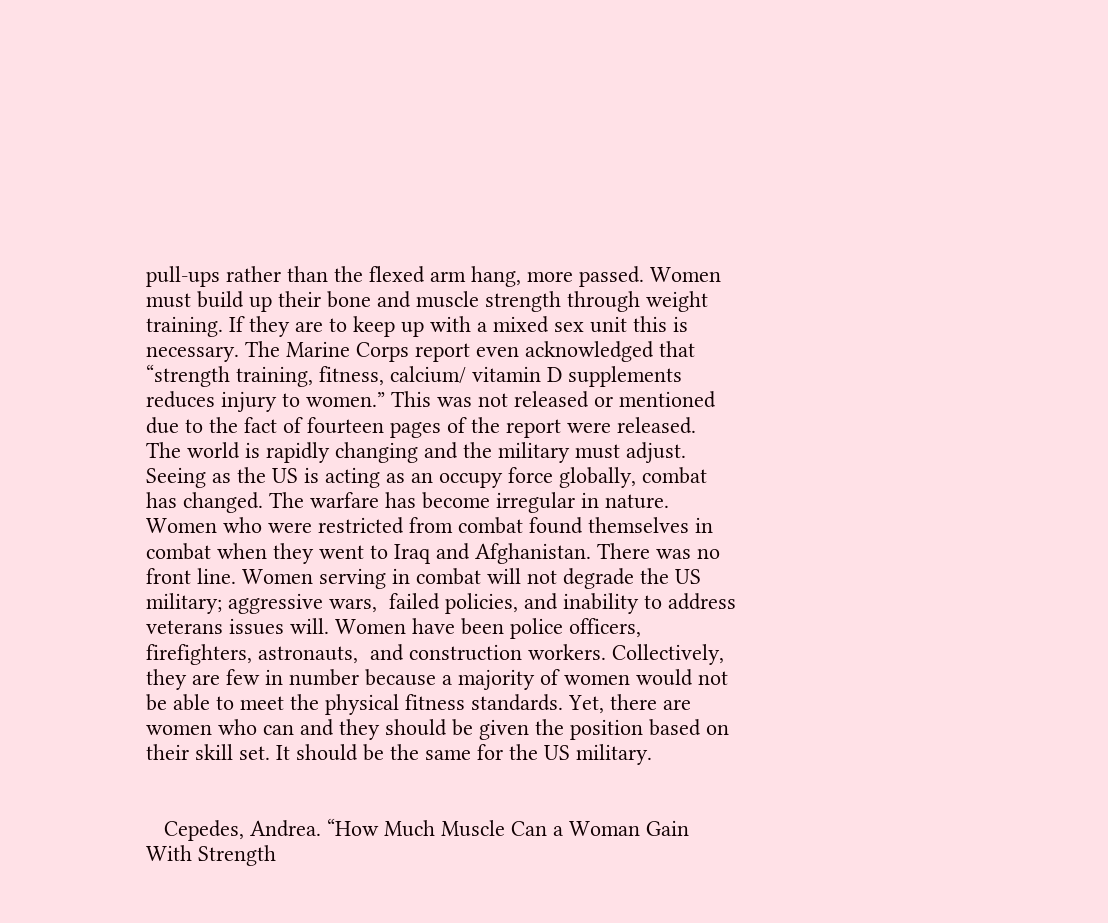pull-ups rather than the flexed arm hang, more passed. Women must build up their bone and muscle strength through weight training. If they are to keep up with a mixed sex unit this is necessary. The Marine Corps report even acknowledged that “strength training, fitness, calcium/ vitamin D supplements reduces injury to women.” This was not released or mentioned due to the fact of fourteen pages of the report were released. The world is rapidly changing and the military must adjust. Seeing as the US is acting as an occupy force globally, combat has changed. The warfare has become irregular in nature. Women who were restricted from combat found themselves in combat when they went to Iraq and Afghanistan. There was no front line. Women serving in combat will not degrade the US military; aggressive wars,  failed policies, and inability to address veterans issues will. Women have been police officers, firefighters, astronauts,  and construction workers. Collectively, they are few in number because a majority of women would not be able to meet the physical fitness standards. Yet, there are women who can and they should be given the position based on their skill set. It should be the same for the US military.


   Cepedes, Andrea. “How Much Muscle Can a Woman Gain With Strength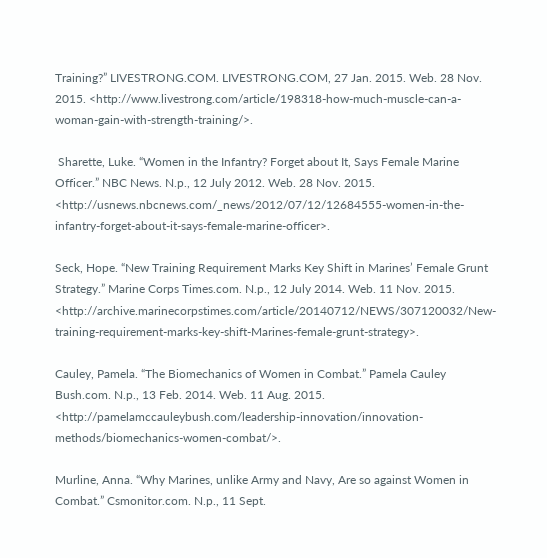Training?” LIVESTRONG.COM. LIVESTRONG.COM, 27 Jan. 2015. Web. 28 Nov. 2015. <http://www.livestrong.com/article/198318-how-much-muscle-can-a-woman-gain-with-strength-training/>.

 Sharette, Luke. “Women in the Infantry? Forget about It, Says Female Marine Officer.” NBC News. N.p., 12 July 2012. Web. 28 Nov. 2015. <http://usnews.nbcnews.com/_news/2012/07/12/12684555-women-in-the-infantry-forget-about-it-says-female-marine-officer>.

Seck, Hope. “New Training Requirement Marks Key Shift in Marines’ Female Grunt Strategy.” Marine Corps Times.com. N.p., 12 July 2014. Web. 11 Nov. 2015. <http://archive.marinecorpstimes.com/article/20140712/NEWS/307120032/New-training-requirement-marks-key-shift-Marines-female-grunt-strategy>.

Cauley, Pamela. “The Biomechanics of Women in Combat.” Pamela Cauley Bush.com. N.p., 13 Feb. 2014. Web. 11 Aug. 2015. <http://pamelamccauleybush.com/leadership-innovation/innovation-methods/biomechanics-women-combat/>.

Murline, Anna. “Why Marines, unlike Army and Navy, Are so against Women in Combat.” Csmonitor.com. N.p., 11 Sept.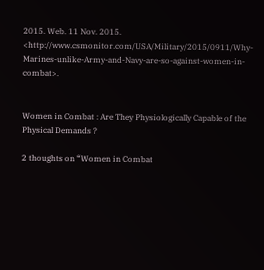2015. Web. 11 Nov. 2015. <http://www.csmonitor.com/USA/Military/2015/0911/Why-Marines-unlike-Army-and-Navy-are-so-against-women-in-combat>.


Women in Combat : Are They Physiologically Capable of the Physical Demands ?

2 thoughts on “Women in Combat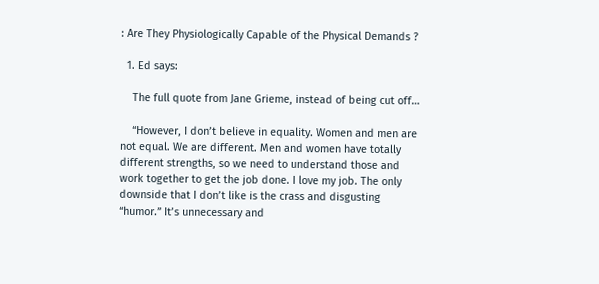: Are They Physiologically Capable of the Physical Demands ?

  1. Ed says:

    The full quote from Jane Grieme, instead of being cut off…

    “However, I don’t believe in equality. Women and men are not equal. We are different. Men and women have totally different strengths, so we need to understand those and work together to get the job done. I love my job. The only downside that I don’t like is the crass and disgusting “humor.” It’s unnecessary and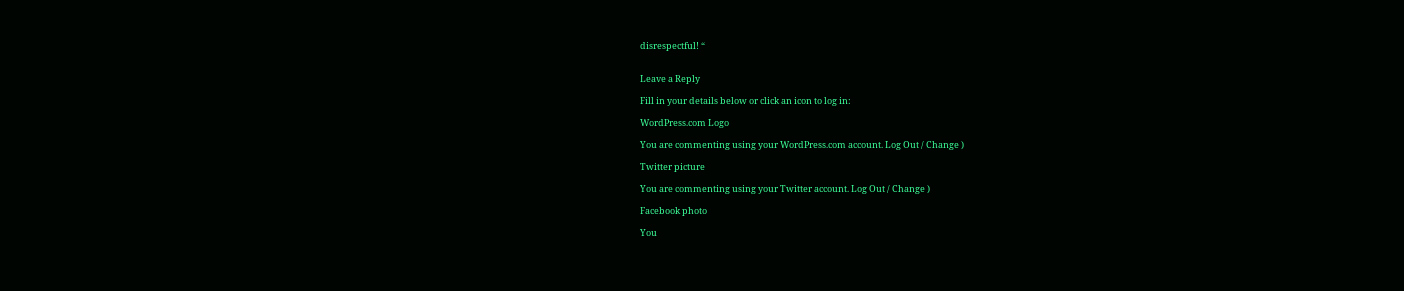disrespectful! “


Leave a Reply

Fill in your details below or click an icon to log in:

WordPress.com Logo

You are commenting using your WordPress.com account. Log Out / Change )

Twitter picture

You are commenting using your Twitter account. Log Out / Change )

Facebook photo

You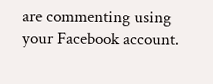are commenting using your Facebook account.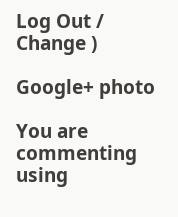Log Out / Change )

Google+ photo

You are commenting using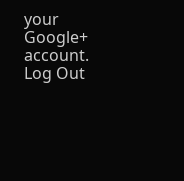your Google+ account. Log Out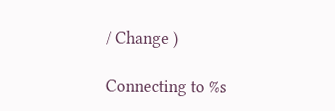/ Change )

Connecting to %s